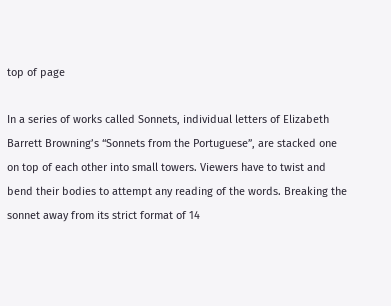top of page

In a series of works called Sonnets, individual letters of Elizabeth Barrett Browning’s “Sonnets from the Portuguese”, are stacked one on top of each other into small towers. Viewers have to twist and bend their bodies to attempt any reading of the words. Breaking the sonnet away from its strict format of 14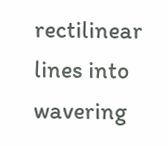rectilinear lines into wavering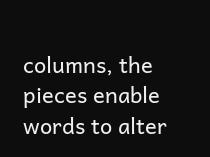columns, the pieces enable words to alter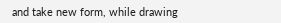and take new form, while drawing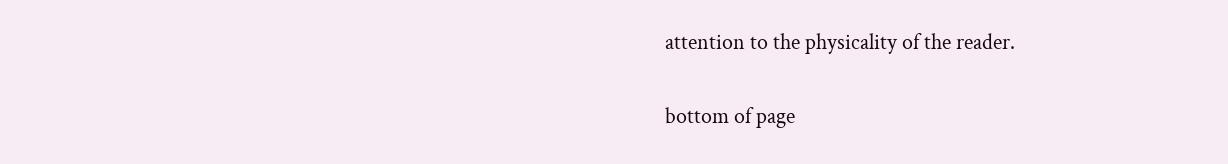attention to the physicality of the reader.

bottom of page